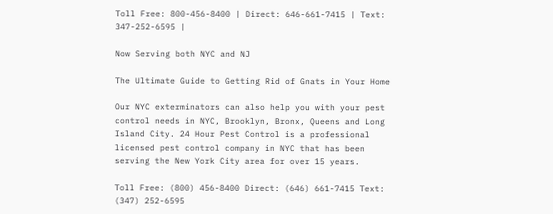Toll Free: 800-456-8400 | Direct: 646-661-7415 | Text: 347-252-6595 |

Now Serving both NYC and NJ

The Ultimate Guide to Getting Rid of Gnats in Your Home

Our NYC exterminators can also help you with your pest control needs in NYC, Brooklyn, Bronx, Queens and Long Island City. 24 Hour Pest Control is a professional licensed pest control company in NYC that has been serving the New York City area for over 15 years.

Toll Free: (800) 456-8400 Direct: (646) 661-7415 Text: (347) 252-6595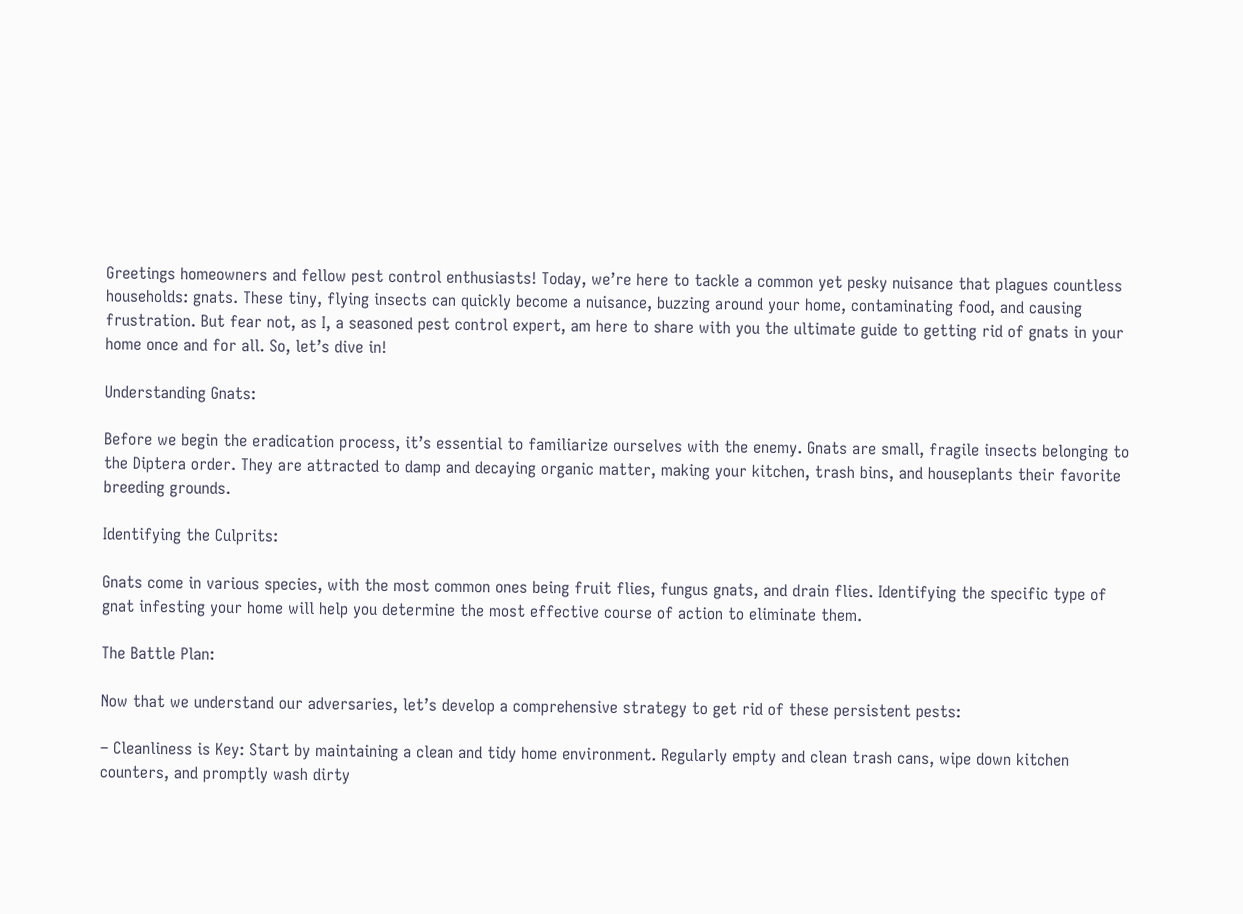Greetings homeowners and fellow pest control enthusiasts! Today, we’re here to tackle a common yet pesky nuisance that plagues countless households: gnats. These tiny, flying insects can quickly become a nuisance, buzzing around your home, contaminating food, and causing frustration. But fear not, as I, a seasoned pest control expert, am here to share with you the ultimate guide to getting rid of gnats in your home once and for all. So, let’s dive in!

Understanding Gnats:

Before we begin the eradication process, it’s essential to familiarize ourselves with the enemy. Gnats are small, fragile insects belonging to the Diptera order. They are attracted to damp and decaying organic matter, making your kitchen, trash bins, and houseplants their favorite breeding grounds.

Identifying the Culprits:

Gnats come in various species, with the most common ones being fruit flies, fungus gnats, and drain flies. Identifying the specific type of gnat infesting your home will help you determine the most effective course of action to eliminate them.

The Battle Plan:

Now that we understand our adversaries, let’s develop a comprehensive strategy to get rid of these persistent pests:

– Cleanliness is Key: Start by maintaining a clean and tidy home environment. Regularly empty and clean trash cans, wipe down kitchen counters, and promptly wash dirty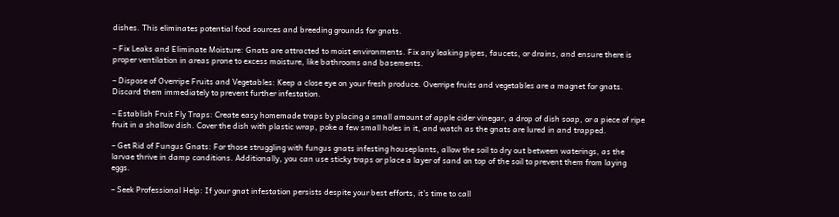dishes. This eliminates potential food sources and breeding grounds for gnats.

– Fix Leaks and Eliminate Moisture: Gnats are attracted to moist environments. Fix any leaking pipes, faucets, or drains, and ensure there is proper ventilation in areas prone to excess moisture, like bathrooms and basements.

– Dispose of Overripe Fruits and Vegetables: Keep a close eye on your fresh produce. Overripe fruits and vegetables are a magnet for gnats. Discard them immediately to prevent further infestation.

– Establish Fruit Fly Traps: Create easy homemade traps by placing a small amount of apple cider vinegar, a drop of dish soap, or a piece of ripe fruit in a shallow dish. Cover the dish with plastic wrap, poke a few small holes in it, and watch as the gnats are lured in and trapped.

– Get Rid of Fungus Gnats: For those struggling with fungus gnats infesting houseplants, allow the soil to dry out between waterings, as the larvae thrive in damp conditions. Additionally, you can use sticky traps or place a layer of sand on top of the soil to prevent them from laying eggs.

– Seek Professional Help: If your gnat infestation persists despite your best efforts, it’s time to call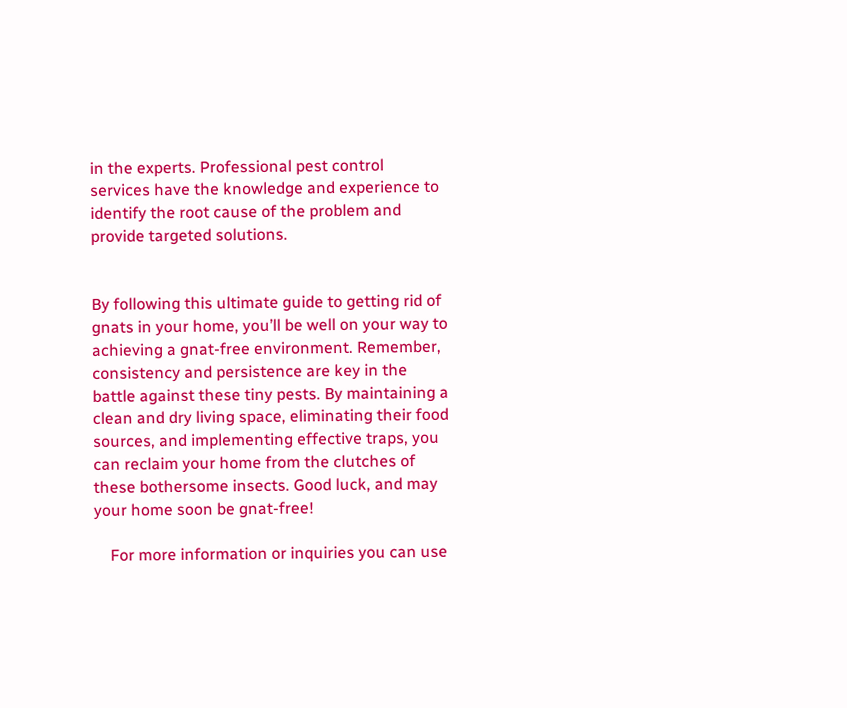in the experts. Professional pest control services have the knowledge and experience to identify the root cause of the problem and provide targeted solutions.


By following this ultimate guide to getting rid of gnats in your home, you’ll be well on your way to achieving a gnat-free environment. Remember, consistency and persistence are key in the battle against these tiny pests. By maintaining a clean and dry living space, eliminating their food sources, and implementing effective traps, you can reclaim your home from the clutches of these bothersome insects. Good luck, and may your home soon be gnat-free!

    For more information or inquiries you can use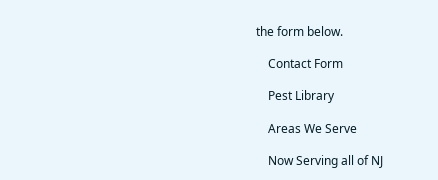the form below.

    Contact Form

    Pest Library

    Areas We Serve

    Now Serving all of NJ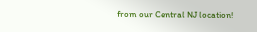from our Central NJ location!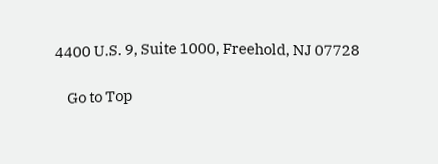4400 U.S. 9, Suite 1000, Freehold, NJ 07728

    Go to Top